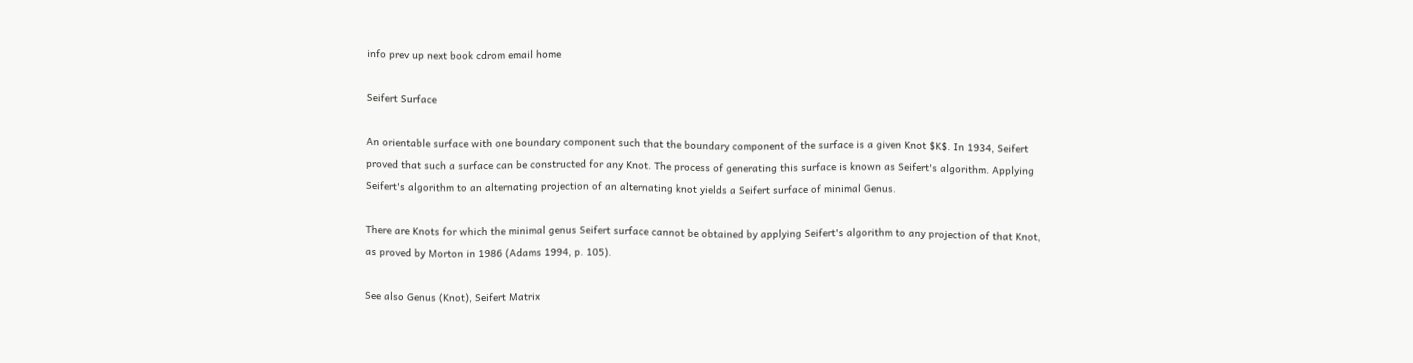info prev up next book cdrom email home

Seifert Surface

An orientable surface with one boundary component such that the boundary component of the surface is a given Knot $K$. In 1934, Seifert proved that such a surface can be constructed for any Knot. The process of generating this surface is known as Seifert's algorithm. Applying Seifert's algorithm to an alternating projection of an alternating knot yields a Seifert surface of minimal Genus.

There are Knots for which the minimal genus Seifert surface cannot be obtained by applying Seifert's algorithm to any projection of that Knot, as proved by Morton in 1986 (Adams 1994, p. 105).

See also Genus (Knot), Seifert Matrix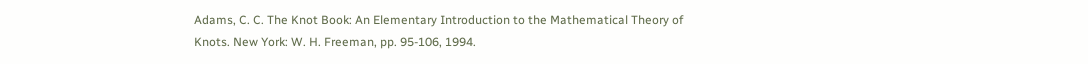Adams, C. C. The Knot Book: An Elementary Introduction to the Mathematical Theory of Knots. New York: W. H. Freeman, pp. 95-106, 1994.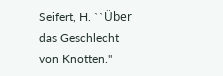Seifert, H. ``Über das Geschlecht von Knotten.''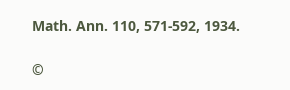Math. Ann. 110, 571-592, 1934.

©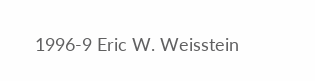1996-9 Eric W. Weisstein